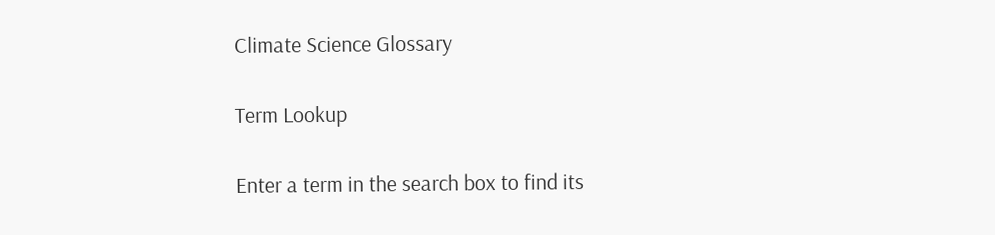Climate Science Glossary

Term Lookup

Enter a term in the search box to find its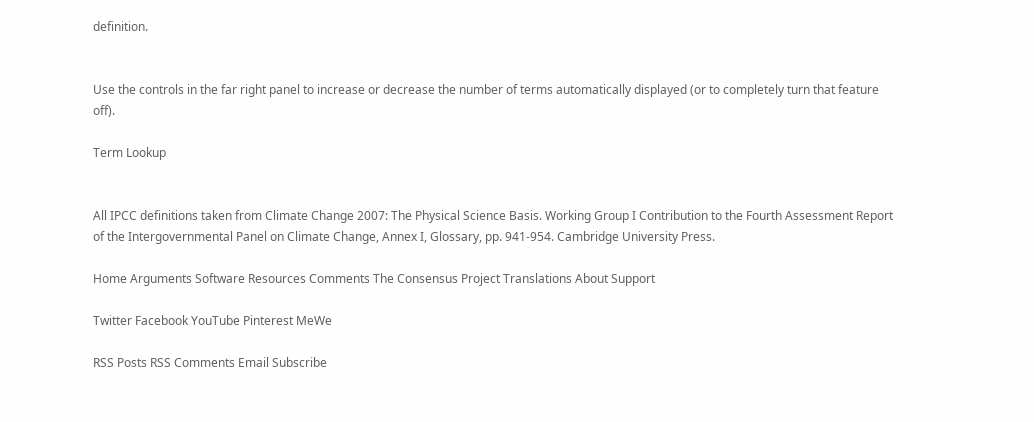definition.


Use the controls in the far right panel to increase or decrease the number of terms automatically displayed (or to completely turn that feature off).

Term Lookup


All IPCC definitions taken from Climate Change 2007: The Physical Science Basis. Working Group I Contribution to the Fourth Assessment Report of the Intergovernmental Panel on Climate Change, Annex I, Glossary, pp. 941-954. Cambridge University Press.

Home Arguments Software Resources Comments The Consensus Project Translations About Support

Twitter Facebook YouTube Pinterest MeWe

RSS Posts RSS Comments Email Subscribe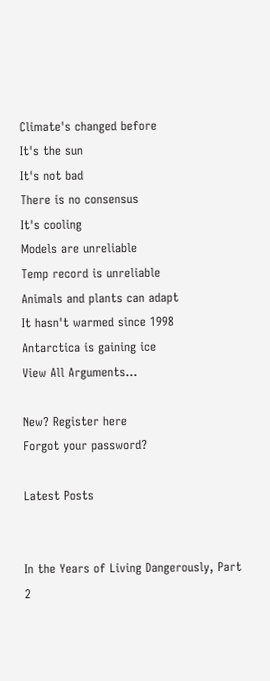Climate's changed before
It's the sun
It's not bad
There is no consensus
It's cooling
Models are unreliable
Temp record is unreliable
Animals and plants can adapt
It hasn't warmed since 1998
Antarctica is gaining ice
View All Arguments...

New? Register here
Forgot your password?

Latest Posts


In the Years of Living Dangerously, Part 2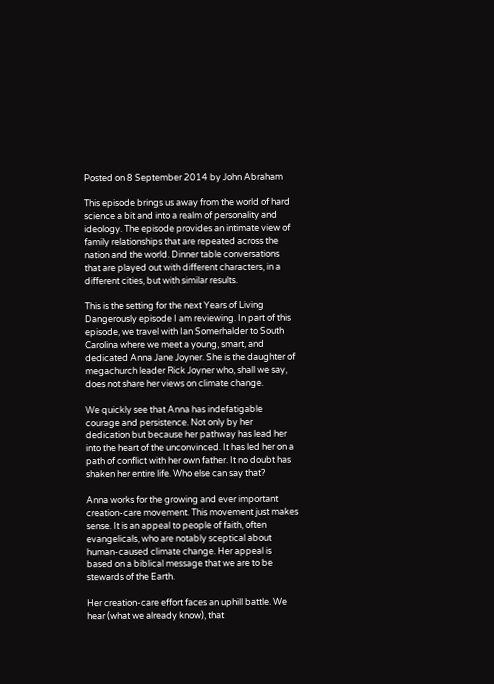Posted on 8 September 2014 by John Abraham

This episode brings us away from the world of hard science a bit and into a realm of personality and ideology. The episode provides an intimate view of family relationships that are repeated across the nation and the world. Dinner table conversations that are played out with different characters, in a different cities, but with similar results.

This is the setting for the next Years of Living Dangerously episode I am reviewing. In part of this episode, we travel with Ian Somerhalder to South Carolina where we meet a young, smart, and dedicated Anna Jane Joyner. She is the daughter of megachurch leader Rick Joyner who, shall we say, does not share her views on climate change.

We quickly see that Anna has indefatigable courage and persistence. Not only by her dedication but because her pathway has lead her into the heart of the unconvinced. It has led her on a path of conflict with her own father. It no doubt has shaken her entire life. Who else can say that?

Anna works for the growing and ever important creation-care movement. This movement just makes sense. It is an appeal to people of faith, often evangelicals, who are notably sceptical about human-caused climate change. Her appeal is based on a biblical message that we are to be stewards of the Earth.

Her creation-care effort faces an uphill battle. We hear (what we already know), that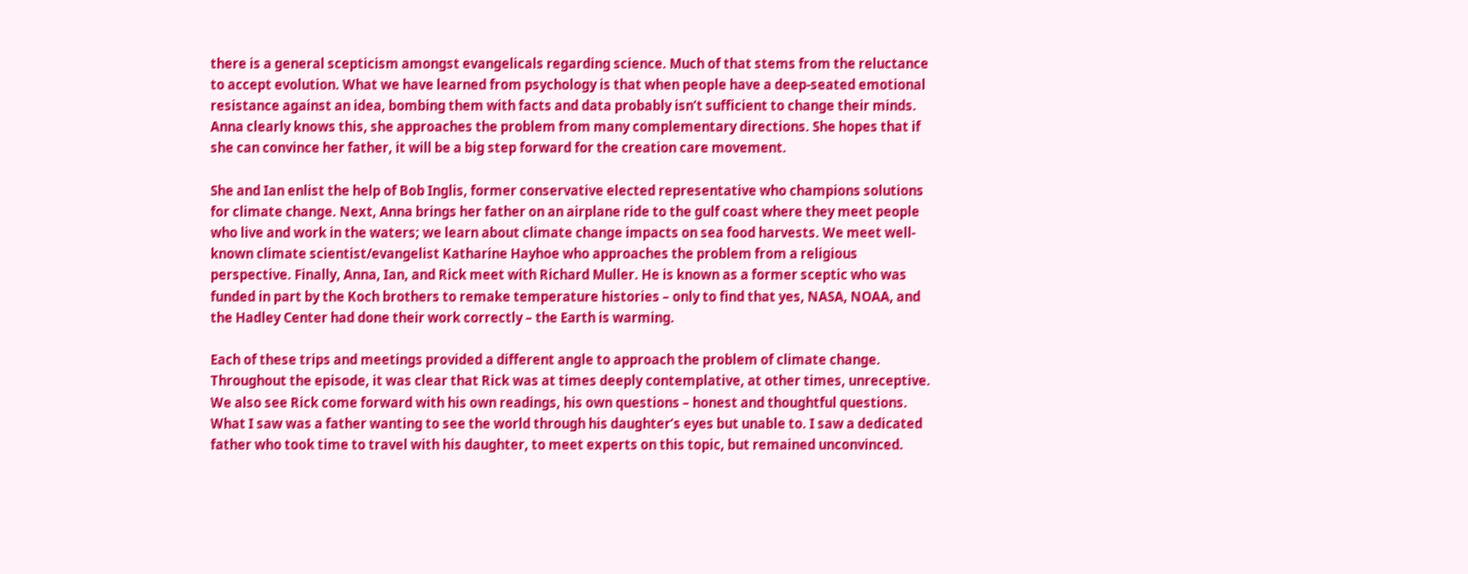there is a general scepticism amongst evangelicals regarding science. Much of that stems from the reluctance to accept evolution. What we have learned from psychology is that when people have a deep-seated emotional resistance against an idea, bombing them with facts and data probably isn’t sufficient to change their minds. Anna clearly knows this, she approaches the problem from many complementary directions. She hopes that if she can convince her father, it will be a big step forward for the creation care movement.

She and Ian enlist the help of Bob Inglis, former conservative elected representative who champions solutions for climate change. Next, Anna brings her father on an airplane ride to the gulf coast where they meet people who live and work in the waters; we learn about climate change impacts on sea food harvests. We meet well-known climate scientist/evangelist Katharine Hayhoe who approaches the problem from a religious perspective. Finally, Anna, Ian, and Rick meet with Richard Muller. He is known as a former sceptic who was funded in part by the Koch brothers to remake temperature histories – only to find that yes, NASA, NOAA, and the Hadley Center had done their work correctly – the Earth is warming.

Each of these trips and meetings provided a different angle to approach the problem of climate change. Throughout the episode, it was clear that Rick was at times deeply contemplative, at other times, unreceptive. We also see Rick come forward with his own readings, his own questions – honest and thoughtful questions. What I saw was a father wanting to see the world through his daughter’s eyes but unable to. I saw a dedicated father who took time to travel with his daughter, to meet experts on this topic, but remained unconvinced.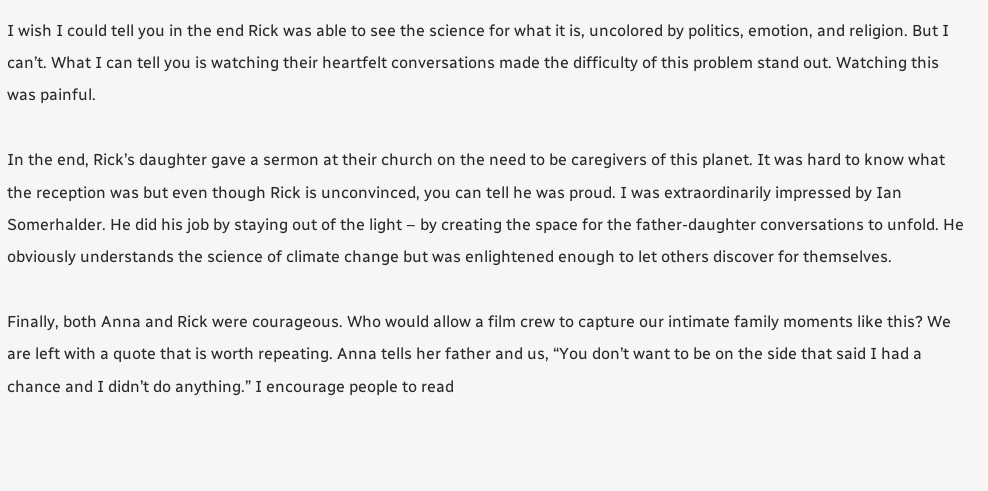I wish I could tell you in the end Rick was able to see the science for what it is, uncolored by politics, emotion, and religion. But I can’t. What I can tell you is watching their heartfelt conversations made the difficulty of this problem stand out. Watching this was painful.

In the end, Rick’s daughter gave a sermon at their church on the need to be caregivers of this planet. It was hard to know what the reception was but even though Rick is unconvinced, you can tell he was proud. I was extraordinarily impressed by Ian Somerhalder. He did his job by staying out of the light – by creating the space for the father-daughter conversations to unfold. He obviously understands the science of climate change but was enlightened enough to let others discover for themselves.

Finally, both Anna and Rick were courageous. Who would allow a film crew to capture our intimate family moments like this? We are left with a quote that is worth repeating. Anna tells her father and us, “You don’t want to be on the side that said I had a chance and I didn’t do anything.” I encourage people to read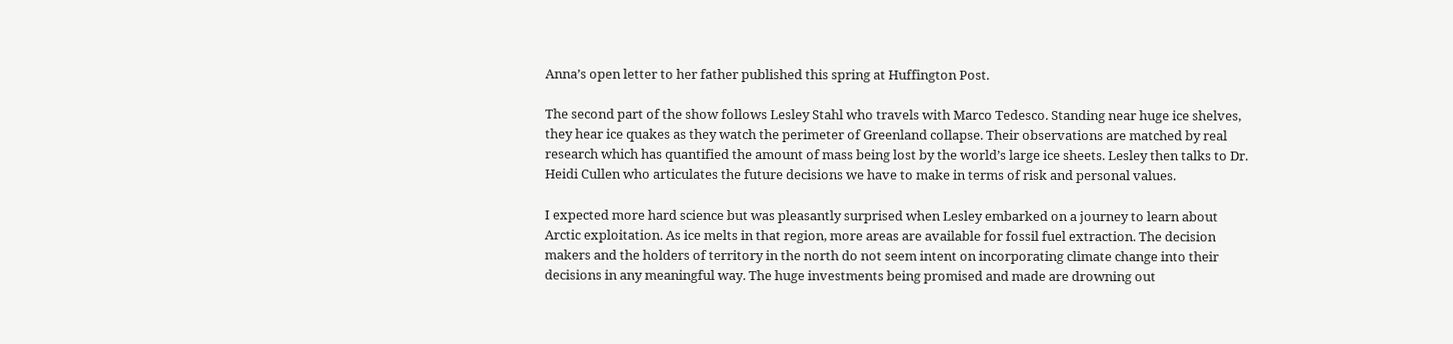Anna’s open letter to her father published this spring at Huffington Post.

The second part of the show follows Lesley Stahl who travels with Marco Tedesco. Standing near huge ice shelves, they hear ice quakes as they watch the perimeter of Greenland collapse. Their observations are matched by real research which has quantified the amount of mass being lost by the world’s large ice sheets. Lesley then talks to Dr. Heidi Cullen who articulates the future decisions we have to make in terms of risk and personal values.

I expected more hard science but was pleasantly surprised when Lesley embarked on a journey to learn about Arctic exploitation. As ice melts in that region, more areas are available for fossil fuel extraction. The decision makers and the holders of territory in the north do not seem intent on incorporating climate change into their decisions in any meaningful way. The huge investments being promised and made are drowning out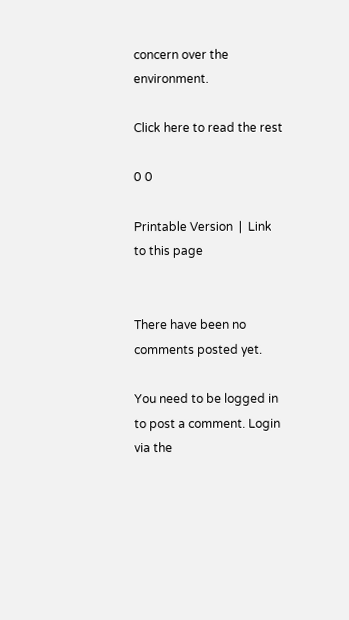concern over the environment.

Click here to read the rest

0 0

Printable Version  |  Link to this page


There have been no comments posted yet.

You need to be logged in to post a comment. Login via the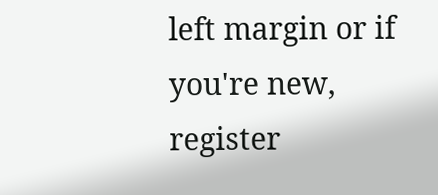left margin or if you're new, register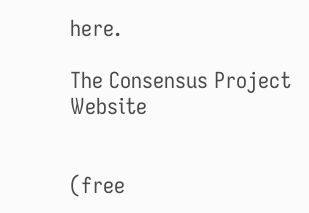here.

The Consensus Project Website


(free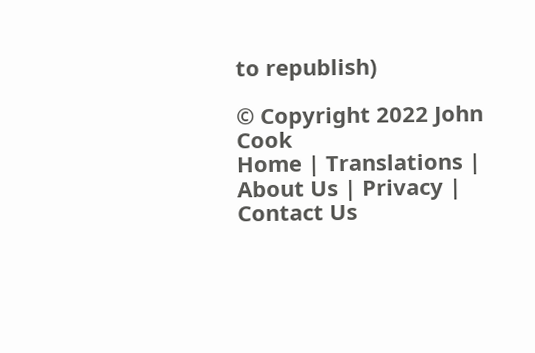to republish)

© Copyright 2022 John Cook
Home | Translations | About Us | Privacy | Contact Us